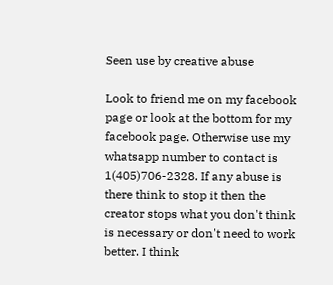Seen use by creative abuse

Look to friend me on my facebook page or look at the bottom for my facebook page. Otherwise use my whatsapp number to contact is 1(405)706-2328. If any abuse is there think to stop it then the creator stops what you don't think is necessary or don't need to work better. I think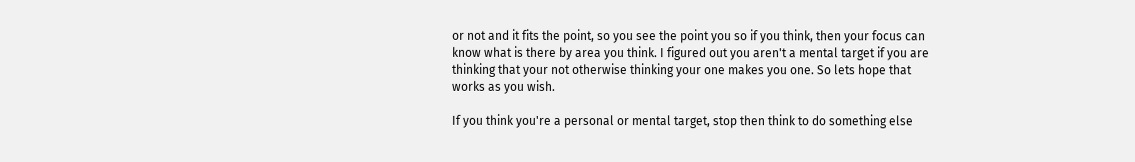or not and it fits the point, so you see the point you so if you think, then your focus can know what is there by area you think. I figured out you aren't a mental target if you are thinking that your not otherwise thinking your one makes you one. So lets hope that works as you wish.

If you think you're a personal or mental target, stop then think to do something else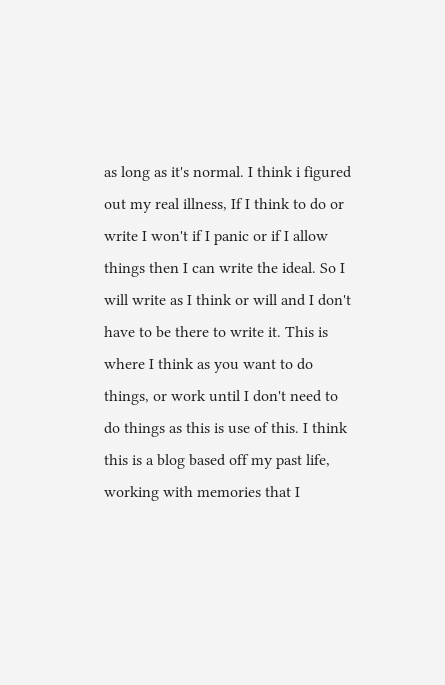as long as it's normal. I think i figured out my real illness, If I think to do or write I won't if I panic or if I allow things then I can write the ideal. So I will write as I think or will and I don't have to be there to write it. This is where I think as you want to do things, or work until I don't need to do things as this is use of this. I think this is a blog based off my past life, working with memories that I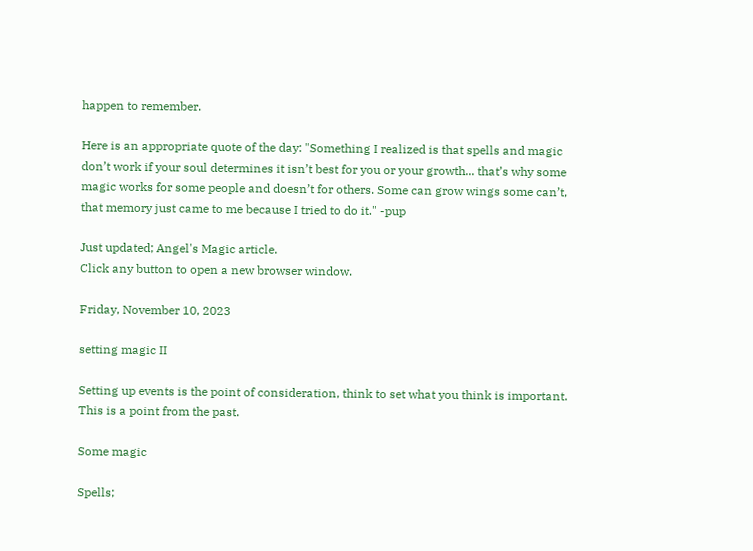happen to remember.

Here is an appropriate quote of the day: "Something I realized is that spells and magic don’t work if your soul determines it isn’t best for you or your growth... that’s why some magic works for some people and doesn’t for others. Some can grow wings some can’t, that memory just came to me because I tried to do it." -pup

Just updated; Angel's Magic article.
Click any button to open a new browser window.

Friday, November 10, 2023

setting magic II

Setting up events is the point of consideration, think to set what you think is important.  This is a point from the past.

Some magic

Spells;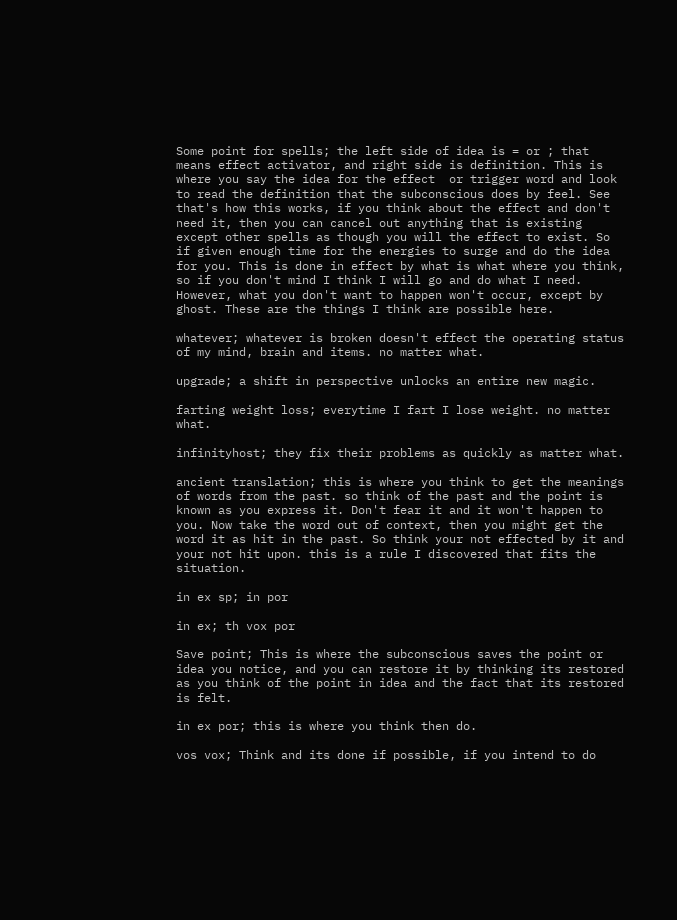Some point for spells; the left side of idea is = or ; that means effect activator, and right side is definition. This is where you say the idea for the effect  or trigger word and look to read the definition that the subconscious does by feel. See that's how this works, if you think about the effect and don't need it, then you can cancel out anything that is existing except other spells as though you will the effect to exist. So if given enough time for the energies to surge and do the idea for you. This is done in effect by what is what where you think, so if you don't mind I think I will go and do what I need. However, what you don't want to happen won't occur, except by ghost. These are the things I think are possible here.

whatever; whatever is broken doesn't effect the operating status of my mind, brain and items. no matter what.

upgrade; a shift in perspective unlocks an entire new magic.

farting weight loss; everytime I fart I lose weight. no matter what.

infinityhost; they fix their problems as quickly as matter what.

ancient translation; this is where you think to get the meanings of words from the past. so think of the past and the point is known as you express it. Don't fear it and it won't happen to you. Now take the word out of context, then you might get the word it as hit in the past. So think your not effected by it and your not hit upon. this is a rule I discovered that fits the situation.

in ex sp; in por

in ex; th vox por

Save point; This is where the subconscious saves the point or idea you notice, and you can restore it by thinking its restored as you think of the point in idea and the fact that its restored is felt.

in ex por; this is where you think then do.

vos vox; Think and its done if possible, if you intend to do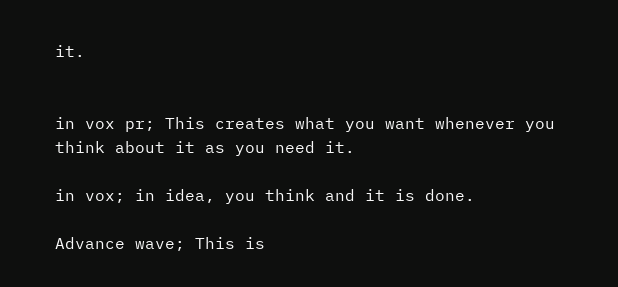it.


in vox pr; This creates what you want whenever you think about it as you need it.

in vox; in idea, you think and it is done.

Advance wave; This is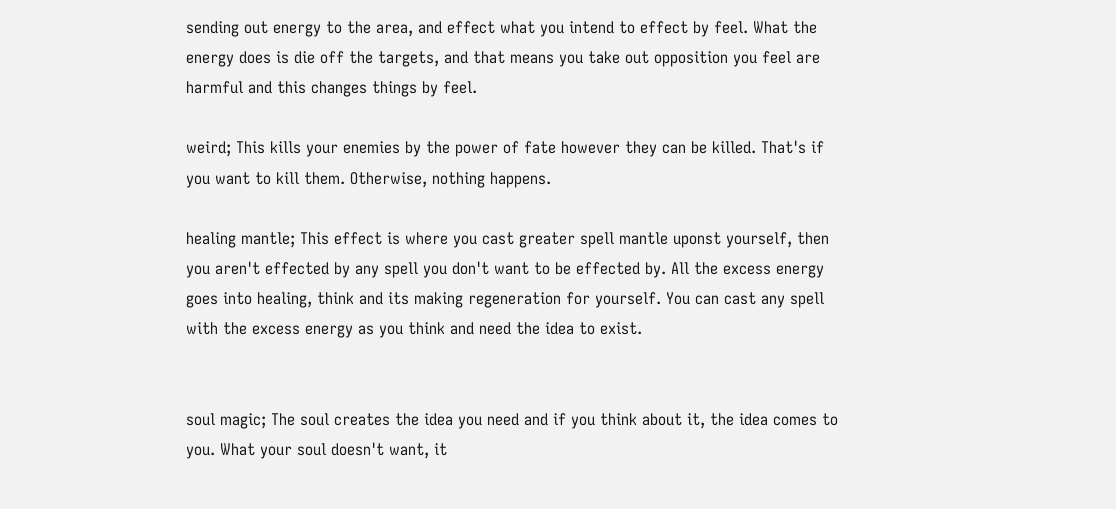sending out energy to the area, and effect what you intend to effect by feel. What the energy does is die off the targets, and that means you take out opposition you feel are harmful and this changes things by feel.

weird; This kills your enemies by the power of fate however they can be killed. That's if you want to kill them. Otherwise, nothing happens.

healing mantle; This effect is where you cast greater spell mantle uponst yourself, then you aren't effected by any spell you don't want to be effected by. All the excess energy goes into healing, think and its making regeneration for yourself. You can cast any spell with the excess energy as you think and need the idea to exist.


soul magic; The soul creates the idea you need and if you think about it, the idea comes to you. What your soul doesn't want, it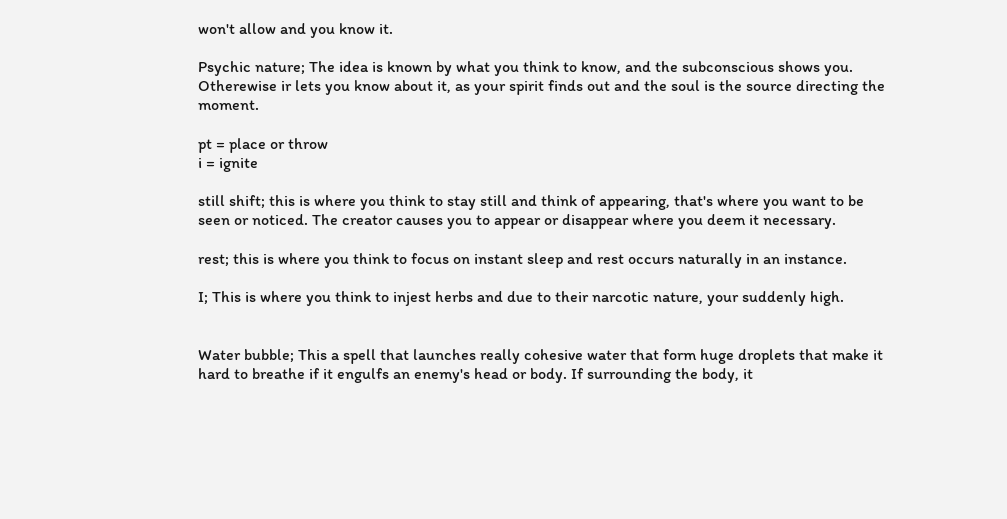won't allow and you know it.

Psychic nature; The idea is known by what you think to know, and the subconscious shows you. Otherewise ir lets you know about it, as your spirit finds out and the soul is the source directing the moment.

pt = place or throw
i = ignite

still shift; this is where you think to stay still and think of appearing, that's where you want to be seen or noticed. The creator causes you to appear or disappear where you deem it necessary.

rest; this is where you think to focus on instant sleep and rest occurs naturally in an instance.

I; This is where you think to injest herbs and due to their narcotic nature, your suddenly high.


Water bubble; This a spell that launches really cohesive water that form huge droplets that make it hard to breathe if it engulfs an enemy's head or body. If surrounding the body, it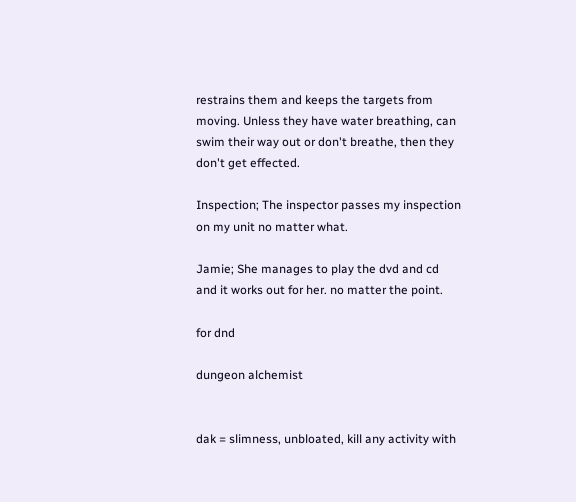restrains them and keeps the targets from moving. Unless they have water breathing, can swim their way out or don't breathe, then they don't get effected.

Inspection; The inspector passes my inspection on my unit no matter what.

Jamie; She manages to play the dvd and cd and it works out for her. no matter the point.

for dnd

dungeon alchemist


dak = slimness, unbloated, kill any activity with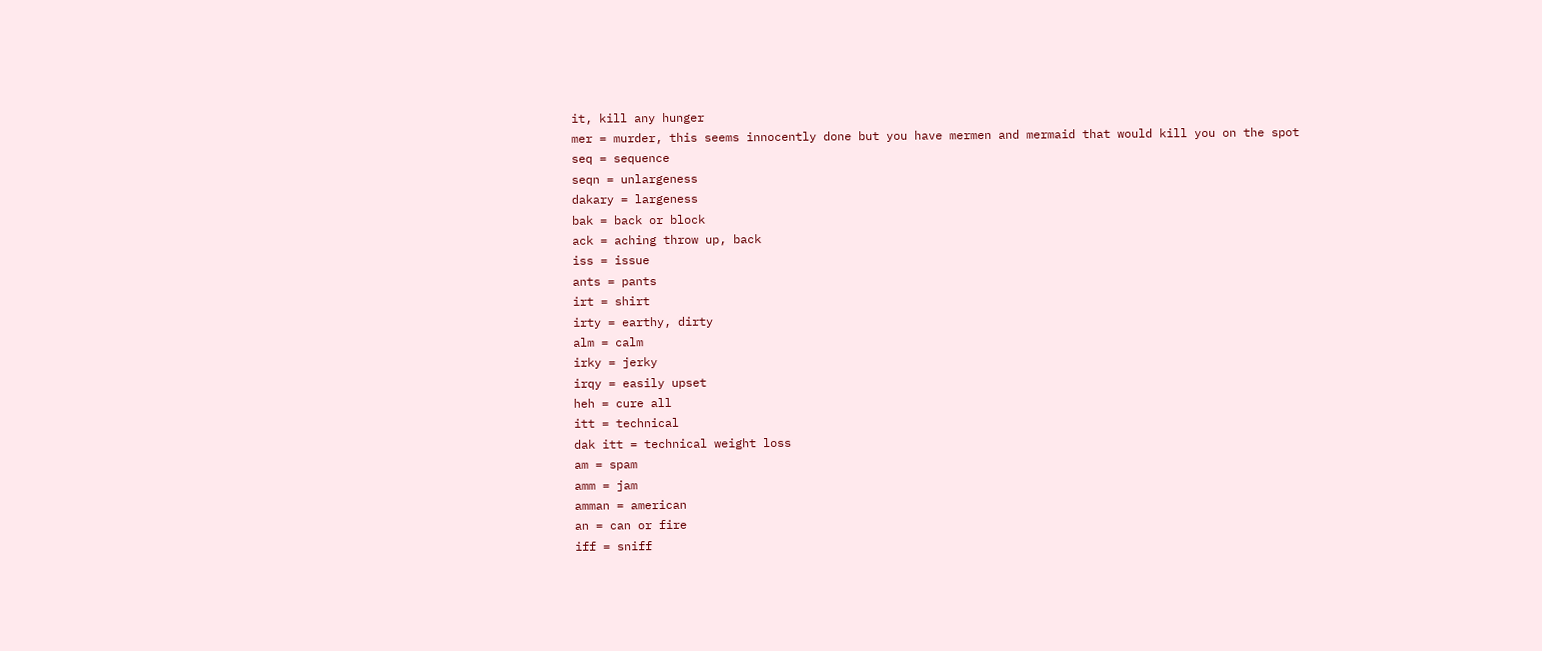it, kill any hunger
mer = murder, this seems innocently done but you have mermen and mermaid that would kill you on the spot
seq = sequence
seqn = unlargeness
dakary = largeness
bak = back or block
ack = aching throw up, back
iss = issue
ants = pants
irt = shirt
irty = earthy, dirty
alm = calm
irky = jerky
irqy = easily upset
heh = cure all
itt = technical
dak itt = technical weight loss
am = spam
amm = jam
amman = american
an = can or fire
iff = sniff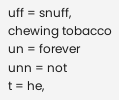uff = snuff, chewing tobacco
un = forever
unn = not
t = he,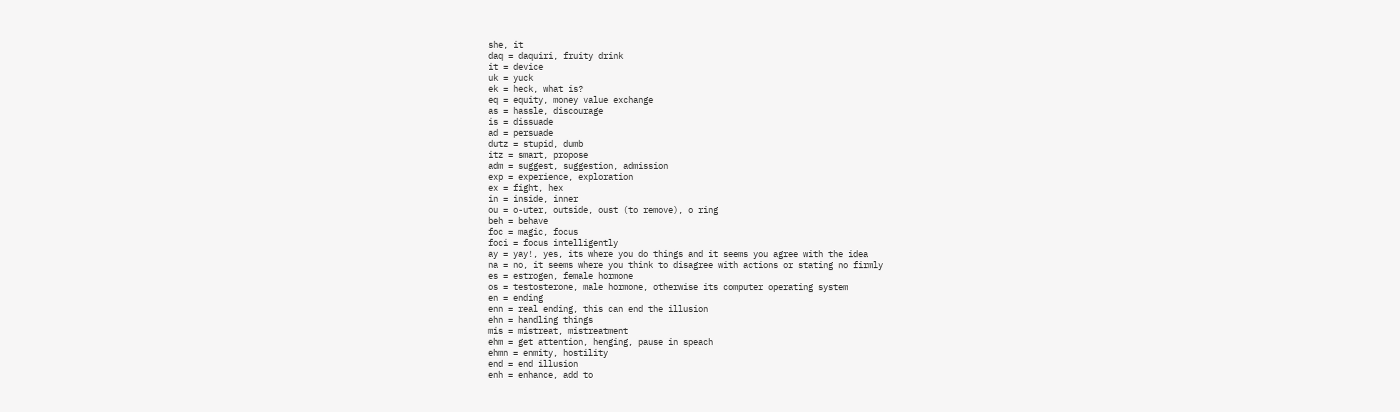she, it
daq = daquiri, fruity drink
it = device
uk = yuck
ek = heck, what is?
eq = equity, money value exchange
as = hassle, discourage
is = dissuade
ad = persuade
dutz = stupid, dumb
itz = smart, propose
adm = suggest, suggestion, admission
exp = experience, exploration
ex = fight, hex
in = inside, inner
ou = o-uter, outside, oust (to remove), o ring
beh = behave
foc = magic, focus
foci = focus intelligently
ay = yay!, yes, its where you do things and it seems you agree with the idea
na = no, it seems where you think to disagree with actions or stating no firmly
es = estrogen, female hormone
os = testosterone, male hormone, otherwise its computer operating system
en = ending
enn = real ending, this can end the illusion
ehn = handling things
mis = mistreat, mistreatment
ehm = get attention, henging, pause in speach
ehmn = enmity, hostility
end = end illusion
enh = enhance, add to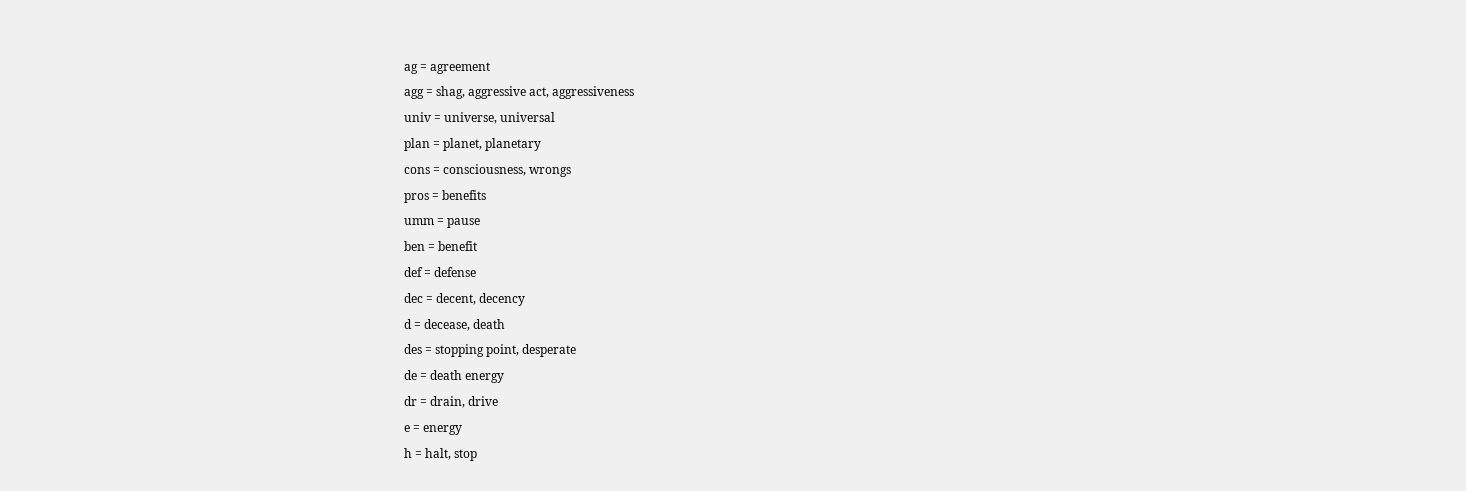ag = agreement
agg = shag, aggressive act, aggressiveness
univ = universe, universal
plan = planet, planetary
cons = consciousness, wrongs
pros = benefits
umm = pause
ben = benefit
def = defense
dec = decent, decency
d = decease, death
des = stopping point, desperate
de = death energy
dr = drain, drive
e = energy
h = halt, stop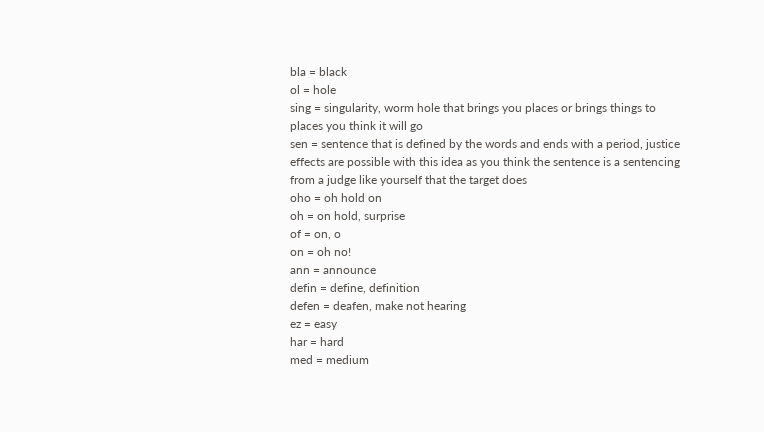bla = black
ol = hole
sing = singularity, worm hole that brings you places or brings things to places you think it will go
sen = sentence that is defined by the words and ends with a period, justice effects are possible with this idea as you think the sentence is a sentencing from a judge like yourself that the target does
oho = oh hold on
oh = on hold, surprise
of = on, o
on = oh no!
ann = announce
defin = define, definition
defen = deafen, make not hearing
ez = easy
har = hard
med = medium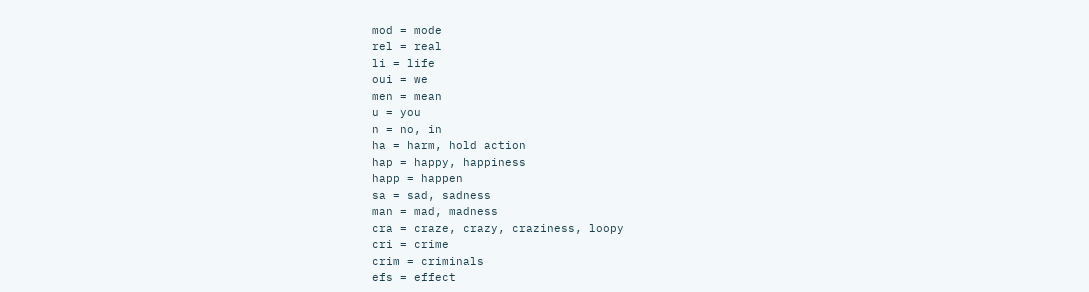mod = mode
rel = real
li = life
oui = we
men = mean
u = you
n = no, in
ha = harm, hold action
hap = happy, happiness
happ = happen
sa = sad, sadness
man = mad, madness
cra = craze, crazy, craziness, loopy
cri = crime
crim = criminals
efs = effect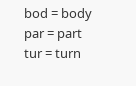bod = body
par = part
tur = turn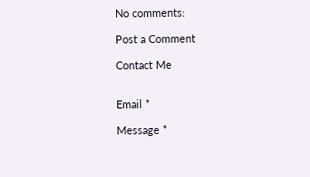No comments:

Post a Comment

Contact Me


Email *

Message *